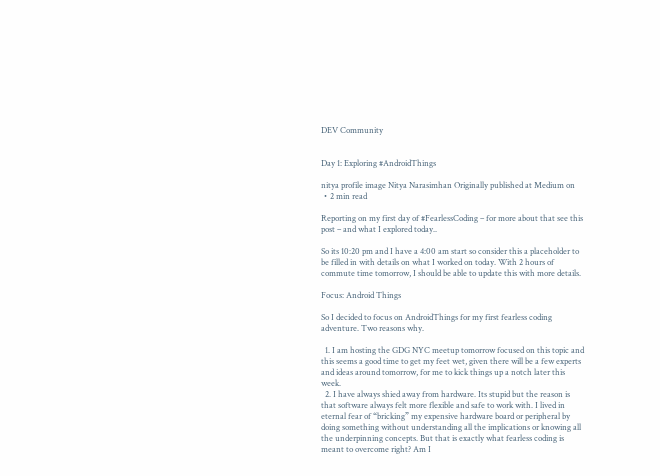DEV Community


Day 1: Exploring #AndroidThings

nitya profile image Nitya Narasimhan Originally published at Medium on ・2 min read

Reporting on my first day of #FearlessCoding – for more about that see this post – and what I explored today..

So its 10:20 pm and I have a 4:00 am start so consider this a placeholder to be filled in with details on what I worked on today. With 2 hours of commute time tomorrow, I should be able to update this with more details.

Focus: Android Things

So I decided to focus on AndroidThings for my first fearless coding adventure. Two reasons why.

  1. I am hosting the GDG NYC meetup tomorrow focused on this topic and this seems a good time to get my feet wet, given there will be a few experts and ideas around tomorrow, for me to kick things up a notch later this week.
  2. I have always shied away from hardware. Its stupid but the reason is that software always felt more flexible and safe to work with. I lived in eternal fear of “bricking” my expensive hardware board or peripheral by doing something without understanding all the implications or knowing all the underpinning concepts. But that is exactly what fearless coding is meant to overcome right? Am I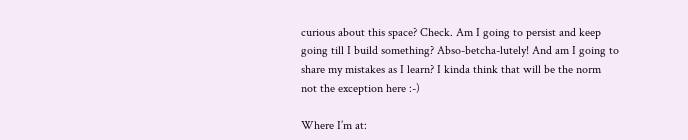curious about this space? Check. Am I going to persist and keep going till I build something? Abso-betcha-lutely! And am I going to share my mistakes as I learn? I kinda think that will be the norm not the exception here :-)

Where I’m at: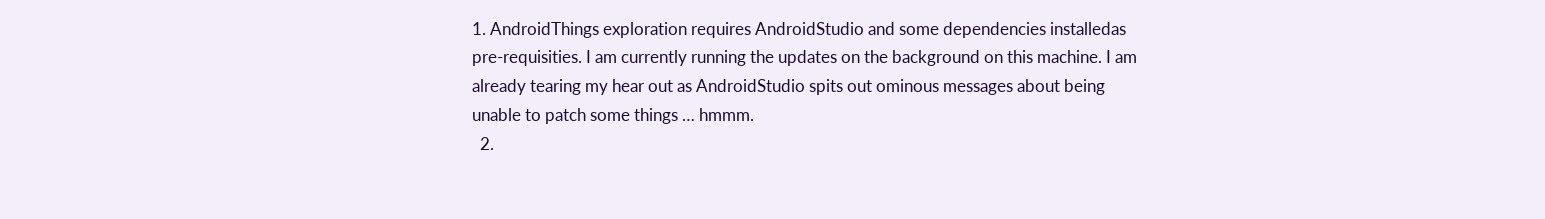1. AndroidThings exploration requires AndroidStudio and some dependencies installedas pre-requisities. I am currently running the updates on the background on this machine. I am already tearing my hear out as AndroidStudio spits out ominous messages about being unable to patch some things … hmmm.
  2.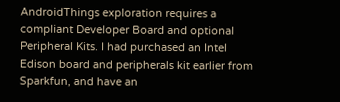AndroidThings exploration requires a compliant Developer Board and optional Peripheral Kits. I had purchased an Intel Edison board and peripherals kit earlier from Sparkfun, and have an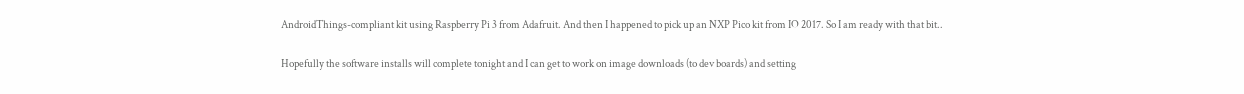AndroidThings-compliant kit using Raspberry Pi 3 from Adafruit. And then I happened to pick up an NXP Pico kit from IO 2017. So I am ready with that bit..

Hopefully the software installs will complete tonight and I can get to work on image downloads (to dev boards) and setting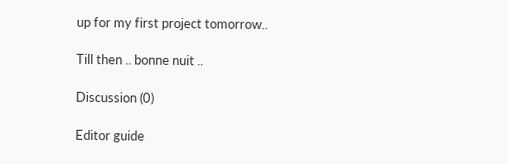up for my first project tomorrow..

Till then .. bonne nuit ..

Discussion (0)

Editor guide